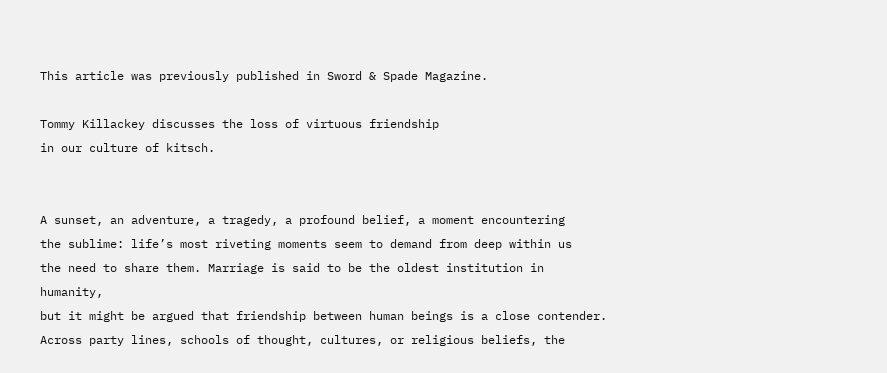This article was previously published in Sword & Spade Magazine.

Tommy Killackey discusses the loss of virtuous friendship
in our culture of kitsch.


A sunset, an adventure, a tragedy, a profound belief, a moment encountering
the sublime: life’s most riveting moments seem to demand from deep within us
the need to share them. Marriage is said to be the oldest institution in humanity,
but it might be argued that friendship between human beings is a close contender. Across party lines, schools of thought, cultures, or religious beliefs, the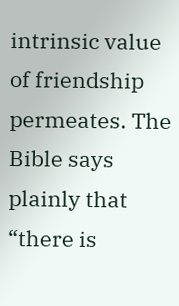intrinsic value of friendship permeates. The Bible says plainly that “there is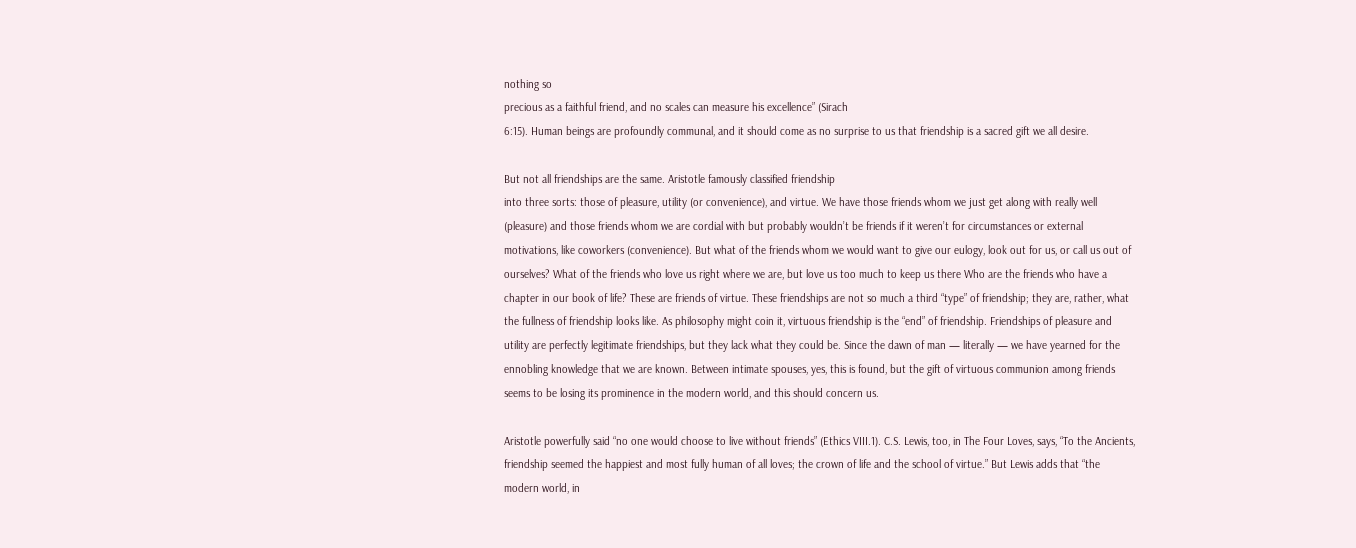nothing so
precious as a faithful friend, and no scales can measure his excellence” (Sirach
6:15). Human beings are profoundly communal, and it should come as no surprise to us that friendship is a sacred gift we all desire.

But not all friendships are the same. Aristotle famously classified friendship
into three sorts: those of pleasure, utility (or convenience), and virtue. We have those friends whom we just get along with really well (pleasure) and those friends whom we are cordial with but probably wouldn’t be friends if it weren’t for circumstances or external motivations, like coworkers (convenience). But what of the friends whom we would want to give our eulogy, look out for us, or call us out of ourselves? What of the friends who love us right where we are, but love us too much to keep us there Who are the friends who have a chapter in our book of life? These are friends of virtue. These friendships are not so much a third “type” of friendship; they are, rather, what the fullness of friendship looks like. As philosophy might coin it, virtuous friendship is the “end” of friendship. Friendships of pleasure and utility are perfectly legitimate friendships, but they lack what they could be. Since the dawn of man — literally — we have yearned for the ennobling knowledge that we are known. Between intimate spouses, yes, this is found, but the gift of virtuous communion among friends seems to be losing its prominence in the modern world, and this should concern us.

Aristotle powerfully said “no one would choose to live without friends” (Ethics VIII.1). C.S. Lewis, too, in The Four Loves, says, “To the Ancients, friendship seemed the happiest and most fully human of all loves; the crown of life and the school of virtue.” But Lewis adds that “the modern world, in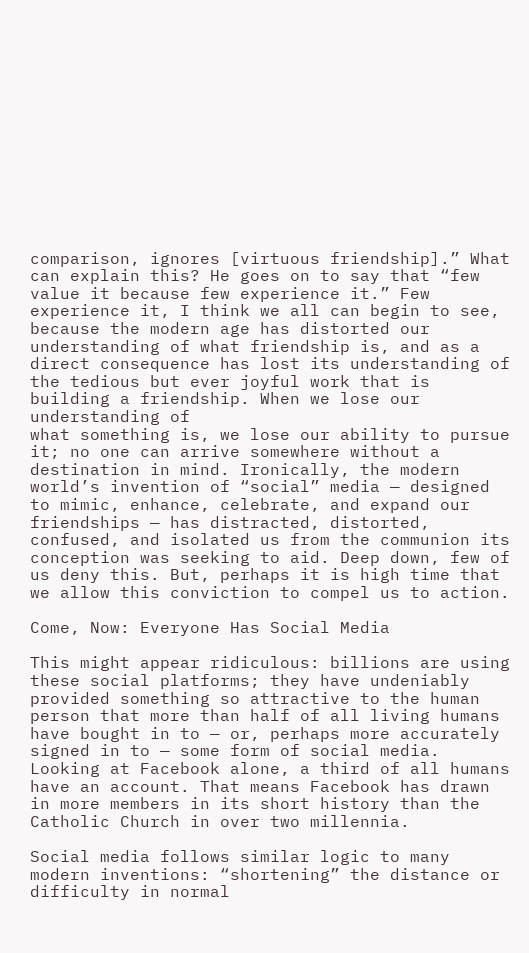comparison, ignores [virtuous friendship].” What can explain this? He goes on to say that “few value it because few experience it.” Few experience it, I think we all can begin to see, because the modern age has distorted our understanding of what friendship is, and as a direct consequence has lost its understanding of the tedious but ever joyful work that is building a friendship. When we lose our understanding of
what something is, we lose our ability to pursue it; no one can arrive somewhere without a destination in mind. Ironically, the modern world’s invention of “social” media — designed to mimic, enhance, celebrate, and expand our friendships — has distracted, distorted, confused, and isolated us from the communion its conception was seeking to aid. Deep down, few of us deny this. But, perhaps it is high time that we allow this conviction to compel us to action.

Come, Now: Everyone Has Social Media

This might appear ridiculous: billions are using these social platforms; they have undeniably provided something so attractive to the human person that more than half of all living humans have bought in to — or, perhaps more accurately signed in to — some form of social media. Looking at Facebook alone, a third of all humans have an account. That means Facebook has drawn in more members in its short history than the Catholic Church in over two millennia.

Social media follows similar logic to many modern inventions: “shortening” the distance or difficulty in normal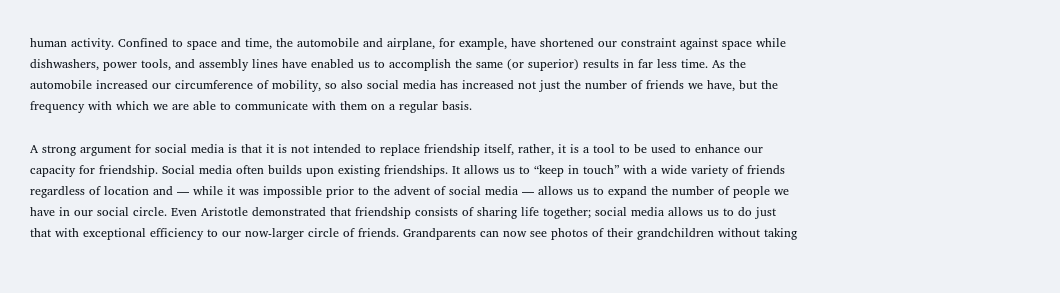human activity. Confined to space and time, the automobile and airplane, for example, have shortened our constraint against space while dishwashers, power tools, and assembly lines have enabled us to accomplish the same (or superior) results in far less time. As the automobile increased our circumference of mobility, so also social media has increased not just the number of friends we have, but the frequency with which we are able to communicate with them on a regular basis.

A strong argument for social media is that it is not intended to replace friendship itself, rather, it is a tool to be used to enhance our capacity for friendship. Social media often builds upon existing friendships. It allows us to “keep in touch” with a wide variety of friends regardless of location and — while it was impossible prior to the advent of social media — allows us to expand the number of people we have in our social circle. Even Aristotle demonstrated that friendship consists of sharing life together; social media allows us to do just that with exceptional efficiency to our now-larger circle of friends. Grandparents can now see photos of their grandchildren without taking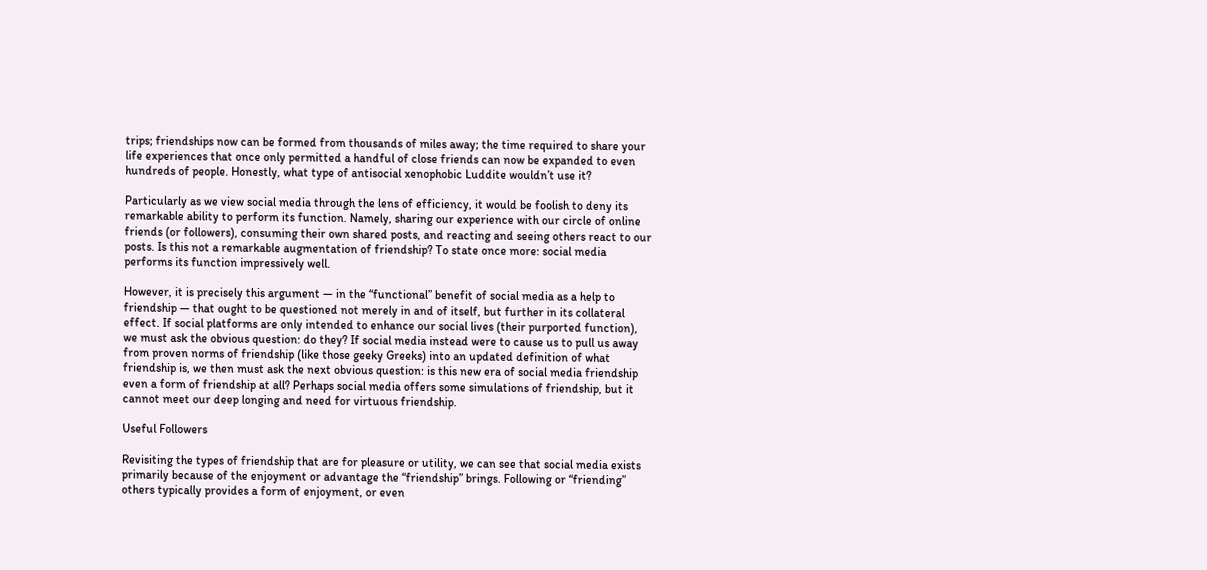trips; friendships now can be formed from thousands of miles away; the time required to share your life experiences that once only permitted a handful of close friends can now be expanded to even hundreds of people. Honestly, what type of antisocial xenophobic Luddite wouldn’t use it?

Particularly as we view social media through the lens of efficiency, it would be foolish to deny its remarkable ability to perform its function. Namely, sharing our experience with our circle of online friends (or followers), consuming their own shared posts, and reacting and seeing others react to our posts. Is this not a remarkable augmentation of friendship? To state once more: social media performs its function impressively well.

However, it is precisely this argument — in the “functional” benefit of social media as a help to friendship — that ought to be questioned not merely in and of itself, but further in its collateral effect. If social platforms are only intended to enhance our social lives (their purported function), we must ask the obvious question: do they? If social media instead were to cause us to pull us away from proven norms of friendship (like those geeky Greeks) into an updated definition of what friendship is, we then must ask the next obvious question: is this new era of social media friendship even a form of friendship at all? Perhaps social media offers some simulations of friendship, but it cannot meet our deep longing and need for virtuous friendship.

Useful Followers

Revisiting the types of friendship that are for pleasure or utility, we can see that social media exists primarily because of the enjoyment or advantage the “friendship” brings. Following or “friending” others typically provides a form of enjoyment, or even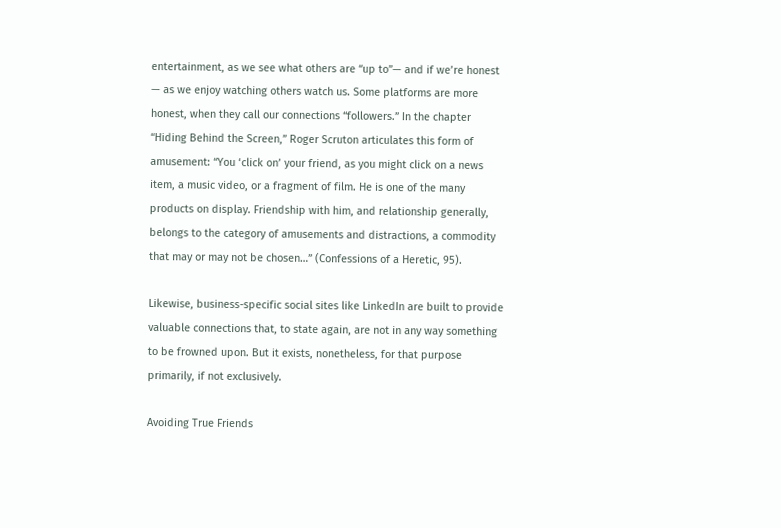entertainment, as we see what others are “up to”— and if we’re honest — as we enjoy watching others watch us. Some platforms are more honest, when they call our connections “followers.” In the chapter “Hiding Behind the Screen,” Roger Scruton articulates this form of amusement: “You ‘click on’ your friend, as you might click on a news item, a music video, or a fragment of film. He is one of the many products on display. Friendship with him, and relationship generally, belongs to the category of amusements and distractions, a commodity that may or may not be chosen…” (Confessions of a Heretic, 95).

Likewise, business-specific social sites like LinkedIn are built to provide valuable connections that, to state again, are not in any way something to be frowned upon. But it exists, nonetheless, for that purpose primarily, if not exclusively.

Avoiding True Friends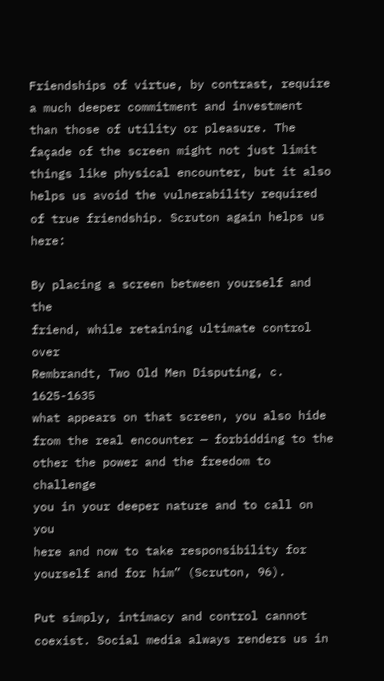Friendships of virtue, by contrast, require a much deeper commitment and investment than those of utility or pleasure. The façade of the screen might not just limit things like physical encounter, but it also helps us avoid the vulnerability required of true friendship. Scruton again helps us here:

By placing a screen between yourself and the
friend, while retaining ultimate control over
Rembrandt, Two Old Men Disputing, c. 1625-1635
what appears on that screen, you also hide
from the real encounter — forbidding to the
other the power and the freedom to challenge
you in your deeper nature and to call on you
here and now to take responsibility for yourself and for him” (Scruton, 96).

Put simply, intimacy and control cannot coexist. Social media always renders us in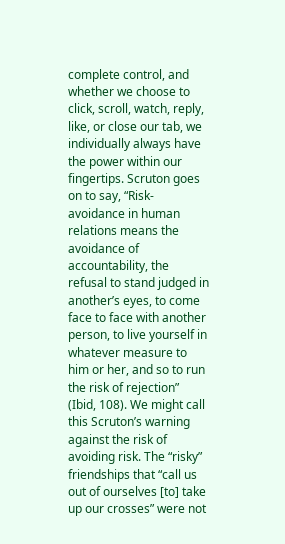complete control, and whether we choose to click, scroll, watch, reply, like, or close our tab, we individually always have the power within our fingertips. Scruton goes on to say, “Risk-avoidance in human relations means the avoidance of accountability, the refusal to stand judged in another’s eyes, to come face to face with another person, to live yourself in whatever measure to him or her, and so to run the risk of rejection” (Ibid, 108). We might call this Scruton’s warning against the risk of avoiding risk. The “risky” friendships that “call us out of ourselves [to] take up our crosses” were not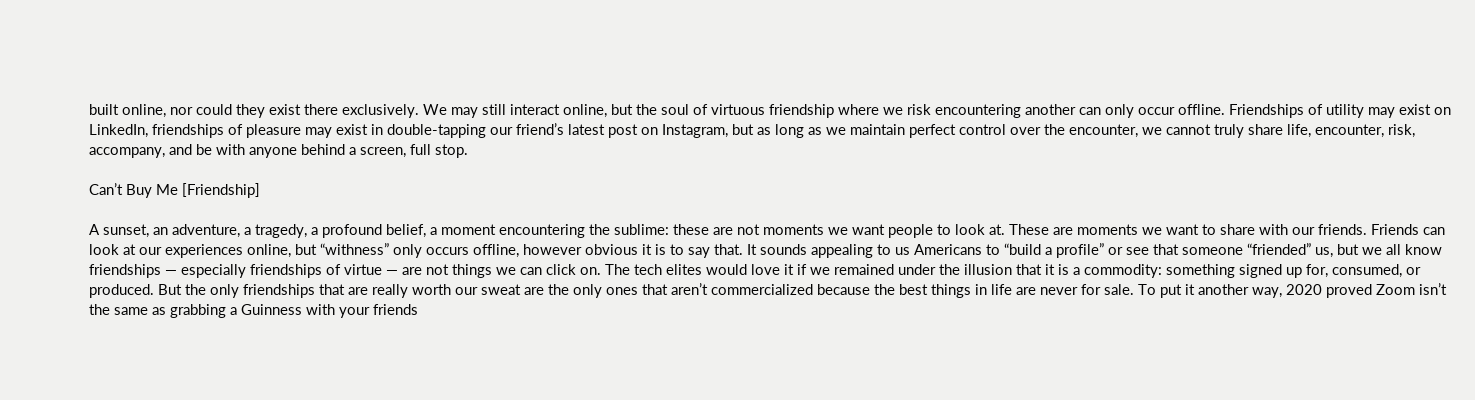built online, nor could they exist there exclusively. We may still interact online, but the soul of virtuous friendship where we risk encountering another can only occur offline. Friendships of utility may exist on LinkedIn, friendships of pleasure may exist in double-tapping our friend’s latest post on Instagram, but as long as we maintain perfect control over the encounter, we cannot truly share life, encounter, risk, accompany, and be with anyone behind a screen, full stop.

Can’t Buy Me [Friendship]

A sunset, an adventure, a tragedy, a profound belief, a moment encountering the sublime: these are not moments we want people to look at. These are moments we want to share with our friends. Friends can look at our experiences online, but “withness” only occurs offline, however obvious it is to say that. It sounds appealing to us Americans to “build a profile” or see that someone “friended” us, but we all know
friendships — especially friendships of virtue — are not things we can click on. The tech elites would love it if we remained under the illusion that it is a commodity: something signed up for, consumed, or produced. But the only friendships that are really worth our sweat are the only ones that aren’t commercialized because the best things in life are never for sale. To put it another way, 2020 proved Zoom isn’t the same as grabbing a Guinness with your friends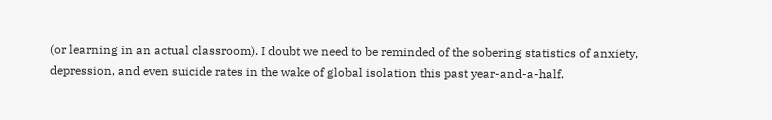(or learning in an actual classroom). I doubt we need to be reminded of the sobering statistics of anxiety, depression, and even suicide rates in the wake of global isolation this past year-and-a-half.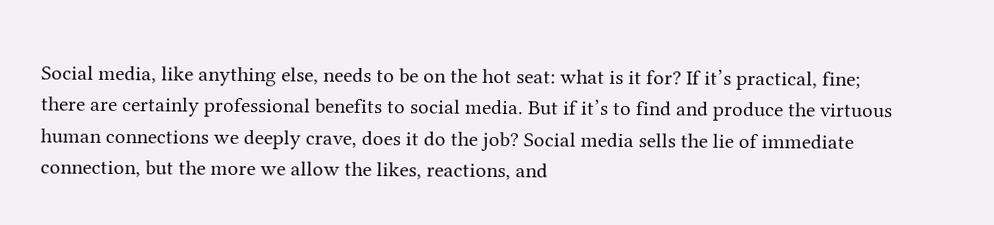Social media, like anything else, needs to be on the hot seat: what is it for? If it’s practical, fine; there are certainly professional benefits to social media. But if it’s to find and produce the virtuous human connections we deeply crave, does it do the job? Social media sells the lie of immediate connection, but the more we allow the likes, reactions, and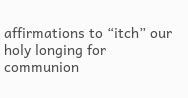affirmations to “itch” our holy longing for communion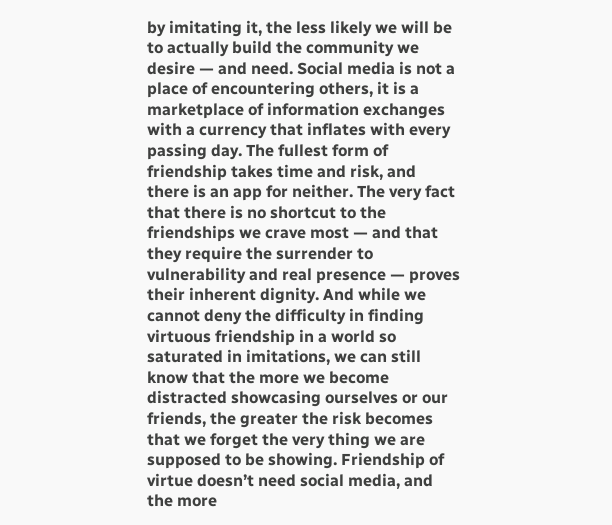by imitating it, the less likely we will be to actually build the community we desire — and need. Social media is not a place of encountering others, it is a marketplace of information exchanges with a currency that inflates with every passing day. The fullest form of friendship takes time and risk, and there is an app for neither. The very fact that there is no shortcut to the friendships we crave most — and that they require the surrender to vulnerability and real presence — proves their inherent dignity. And while we cannot deny the difficulty in finding virtuous friendship in a world so saturated in imitations, we can still know that the more we become distracted showcasing ourselves or our friends, the greater the risk becomes that we forget the very thing we are supposed to be showing. Friendship of virtue doesn’t need social media, and the more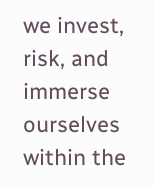we invest, risk, and immerse ourselves within the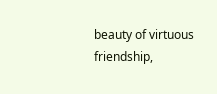beauty of virtuous friendship,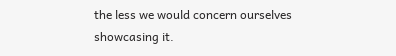the less we would concern ourselves showcasing it.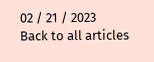02 / 21 / 2023
Back to all articles